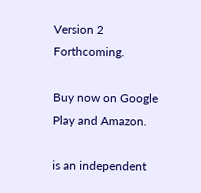Version 2 Forthcoming.

Buy now on Google Play and Amazon.

is an independent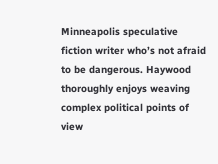Minneapolis speculative fiction writer who’s not afraid to be dangerous. Haywood thoroughly enjoys weaving complex political points of view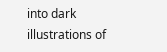into dark illustrations of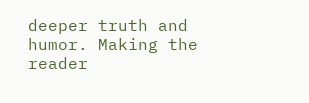deeper truth and humor. Making the reader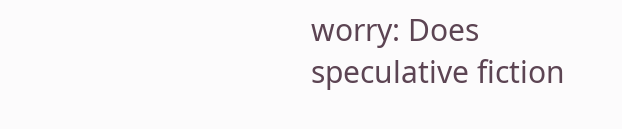worry: Does speculative fiction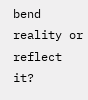bend reality or reflect it?